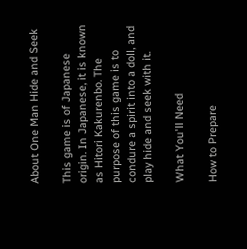About One Man Hide and Seek

This game is of Japanese origin. In Japanese, it is known as Hitori Kakurenbo. The purpose of this game is to condure a spirit into a doll, and play hide and seek with it.

What You'll Need

How to Prepare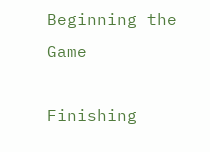Beginning the Game

Finishing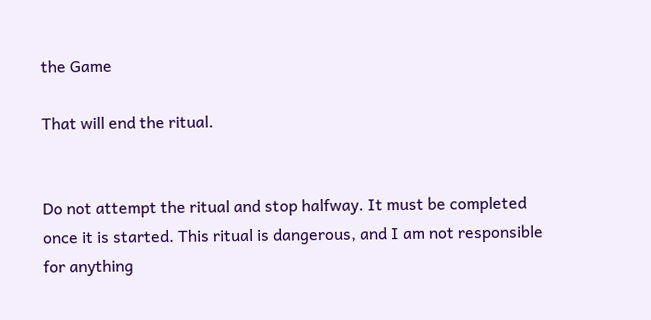the Game

That will end the ritual.


Do not attempt the ritual and stop halfway. It must be completed once it is started. This ritual is dangerous, and I am not responsible for anything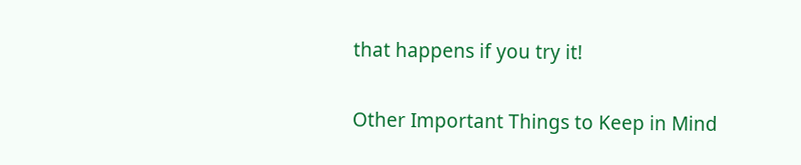that happens if you try it!

Other Important Things to Keep in Mind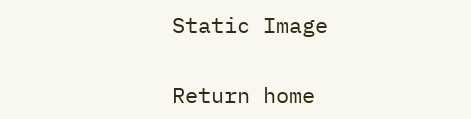Static Image

Return home